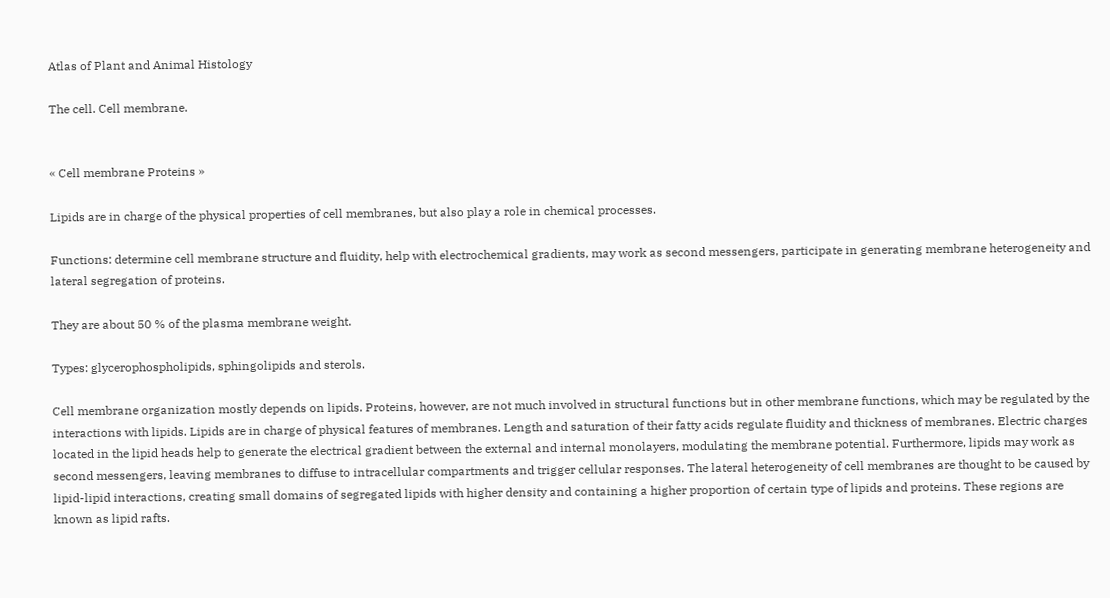Atlas of Plant and Animal Histology

The cell. Cell membrane.


« Cell membrane Proteins »

Lipids are in charge of the physical properties of cell membranes, but also play a role in chemical processes.

Functions: determine cell membrane structure and fluidity, help with electrochemical gradients, may work as second messengers, participate in generating membrane heterogeneity and lateral segregation of proteins.

They are about 50 % of the plasma membrane weight.

Types: glycerophospholipids, sphingolipids and sterols.

Cell membrane organization mostly depends on lipids. Proteins, however, are not much involved in structural functions but in other membrane functions, which may be regulated by the interactions with lipids. Lipids are in charge of physical features of membranes. Length and saturation of their fatty acids regulate fluidity and thickness of membranes. Electric charges located in the lipid heads help to generate the electrical gradient between the external and internal monolayers, modulating the membrane potential. Furthermore, lipids may work as second messengers, leaving membranes to diffuse to intracellular compartments and trigger cellular responses. The lateral heterogeneity of cell membranes are thought to be caused by lipid-lipid interactions, creating small domains of segregated lipids with higher density and containing a higher proportion of certain type of lipids and proteins. These regions are known as lipid rafts.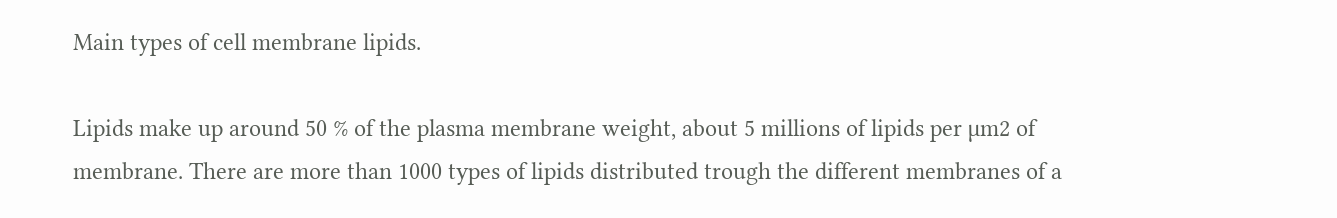Main types of cell membrane lipids.

Lipids make up around 50 % of the plasma membrane weight, about 5 millions of lipids per µm2 of membrane. There are more than 1000 types of lipids distributed trough the different membranes of a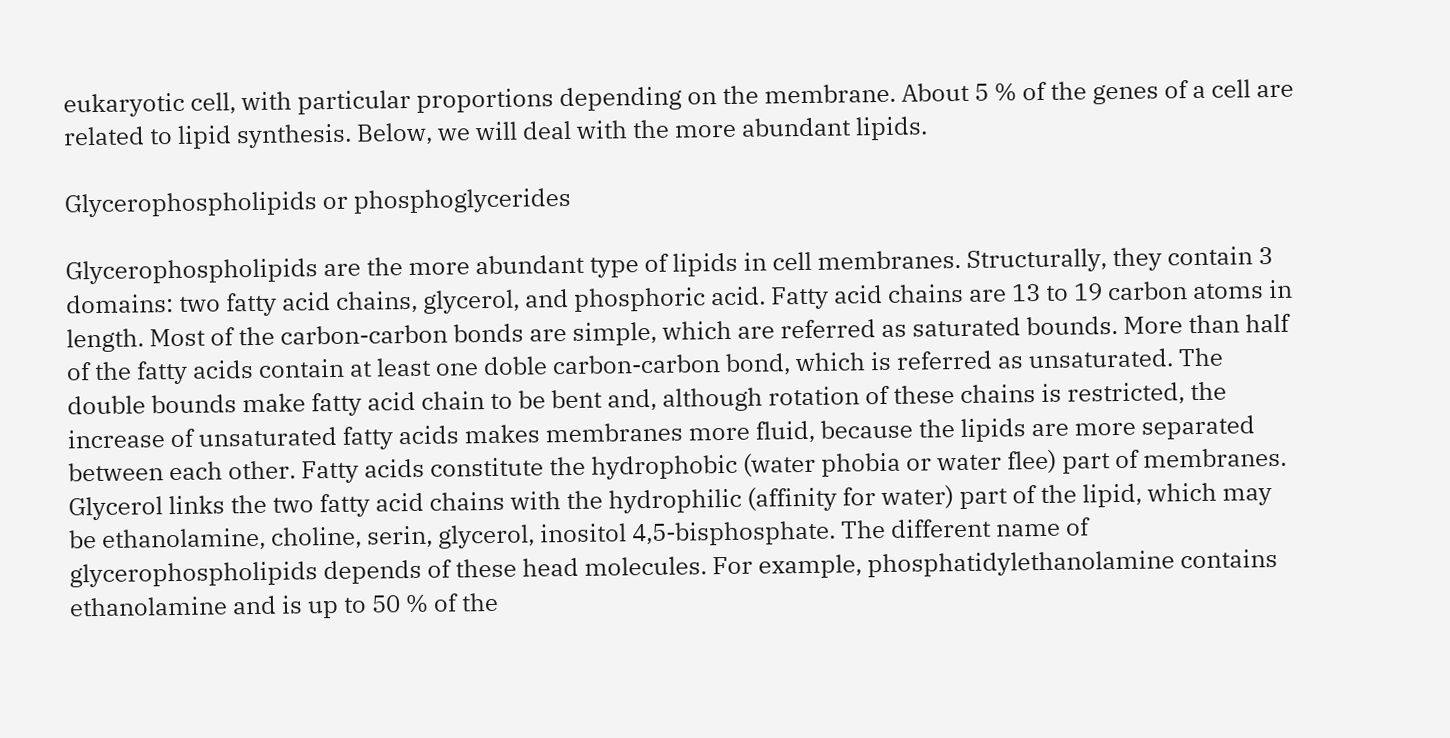eukaryotic cell, with particular proportions depending on the membrane. About 5 % of the genes of a cell are related to lipid synthesis. Below, we will deal with the more abundant lipids.

Glycerophospholipids or phosphoglycerides

Glycerophospholipids are the more abundant type of lipids in cell membranes. Structurally, they contain 3 domains: two fatty acid chains, glycerol, and phosphoric acid. Fatty acid chains are 13 to 19 carbon atoms in length. Most of the carbon-carbon bonds are simple, which are referred as saturated bounds. More than half of the fatty acids contain at least one doble carbon-carbon bond, which is referred as unsaturated. The double bounds make fatty acid chain to be bent and, although rotation of these chains is restricted, the increase of unsaturated fatty acids makes membranes more fluid, because the lipids are more separated between each other. Fatty acids constitute the hydrophobic (water phobia or water flee) part of membranes. Glycerol links the two fatty acid chains with the hydrophilic (affinity for water) part of the lipid, which may be ethanolamine, choline, serin, glycerol, inositol 4,5-bisphosphate. The different name of glycerophospholipids depends of these head molecules. For example, phosphatidylethanolamine contains ethanolamine and is up to 50 % of the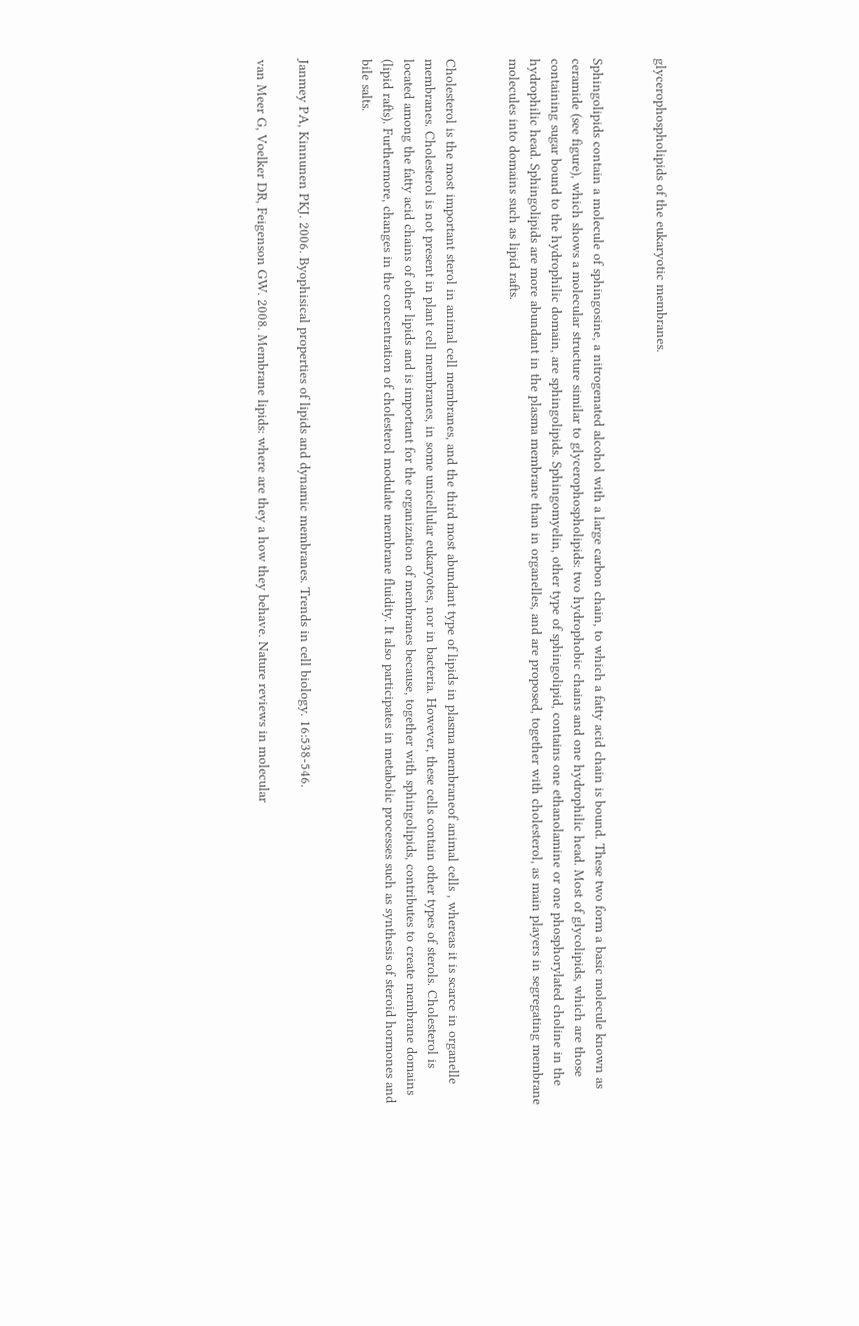glycerophospholipids of the eukaryotic membranes.


Sphingolipids contain a molecule of sphingosine, a nitrogenated alcohol with a large carbon chain, to which a fatty acid chain is bound. These two form a basic molecule known as ceramide (see figure), which shows a molecular structure similar to glycerophospholipids: two hydrophobic chains and one hydrophilic head. Most of glycolipids, which are those containing sugar bound to the hydrophilic domain, are sphingolipids. Sphingomyelin, other type of sphingolipid, contains one ethanolamine or one phosphorylated choline in the hydrophilic head. Sphingolipids are more abundant in the plasma membrane than in organelles, and are proposed, together with cholesterol, as main players in segregating membrane molecules into domains such as lipid rafts.


Cholesterol is the most important sterol in animal cell membranes, and the third most abundant type of lipids in plasma membraneof animal cells , whereas it is scarce in organelle membranes. Cholesterol is not present in plant cell membranes, in some unicellular eukaryotes, nor in bacteria. However, these cells contain other types of sterols. Cholesterol is located among the fatty acid chains of other lipids and is important for the organization of membranes because, together with sphingolipids, contributes to create membrane domains (lipid rafts). Furthermore, changes in the concentration of cholesterol modulate membrane fluidity. It also participates in metabolic processes such as synthesis of steroid hormones and bile salts.


Janmey PA, Kinnunen PKJ. 2006. Byophisical properties of lipids and dynamic membranes. Trends in cell biology. 16:538-546.

van Meer G, Voelker DR, Feigenson GW. 2008. Membrane lipids: where are they a how they behave. Nature reviews in molecular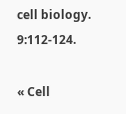cell biology. 9:112-124.

« Cell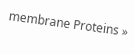membrane Proteins »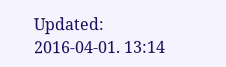Updated: 2016-04-01. 13:14